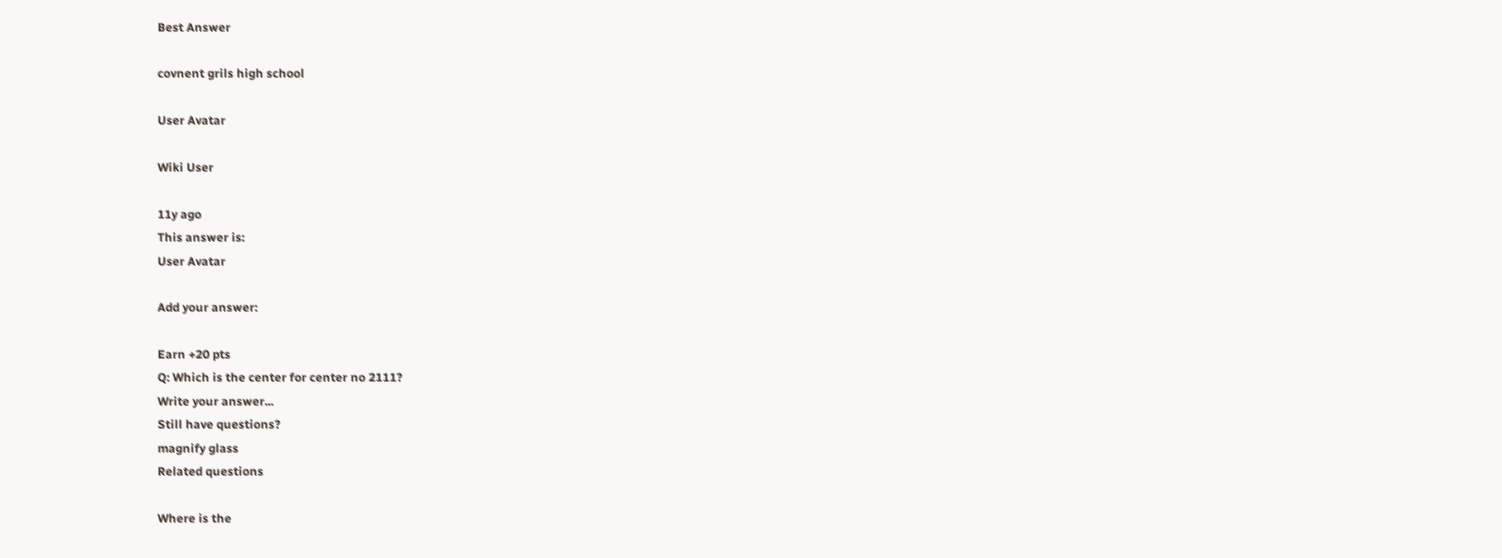Best Answer

covnent grils high school

User Avatar

Wiki User

11y ago
This answer is:
User Avatar

Add your answer:

Earn +20 pts
Q: Which is the center for center no 2111?
Write your answer...
Still have questions?
magnify glass
Related questions

Where is the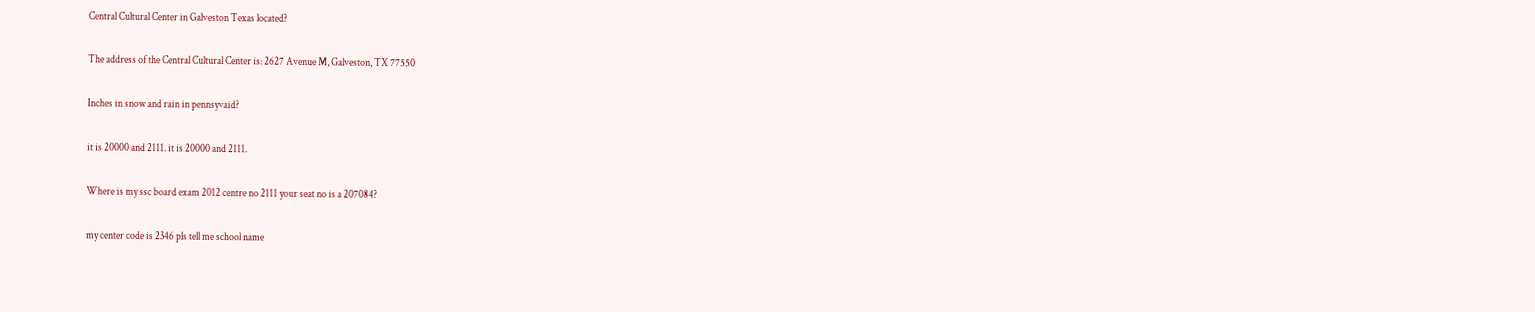Central Cultural Center in Galveston Texas located?

The address of the Central Cultural Center is: 2627 Avenue M, Galveston, TX 77550

Inches in snow and rain in pennsyvaid?

it is 20000 and 2111. it is 20000 and 2111.

Where is my ssc board exam 2012 centre no 2111 your seat no is a 207084?

my center code is 2346 pls tell me school name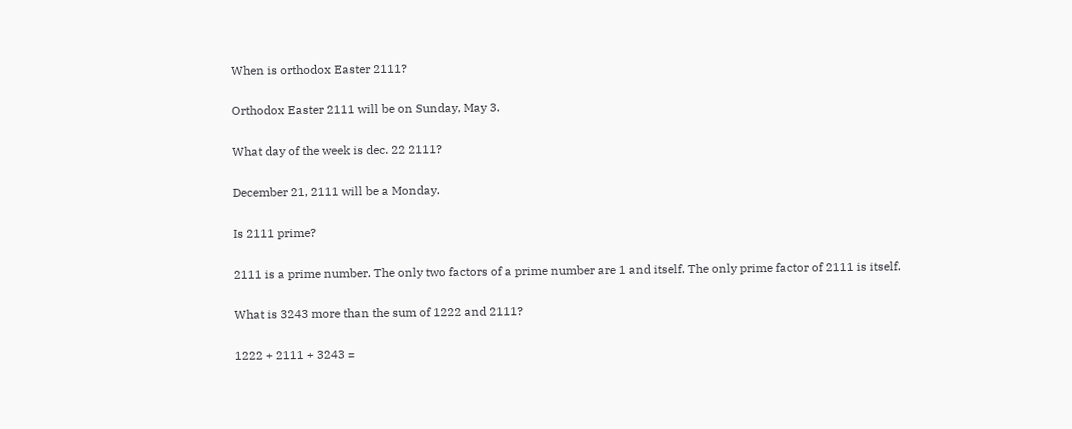When is orthodox Easter 2111?

Orthodox Easter 2111 will be on Sunday, May 3.

What day of the week is dec. 22 2111?

December 21, 2111 will be a Monday.

Is 2111 prime?

2111 is a prime number. The only two factors of a prime number are 1 and itself. The only prime factor of 2111 is itself.

What is 3243 more than the sum of 1222 and 2111?

1222 + 2111 + 3243 =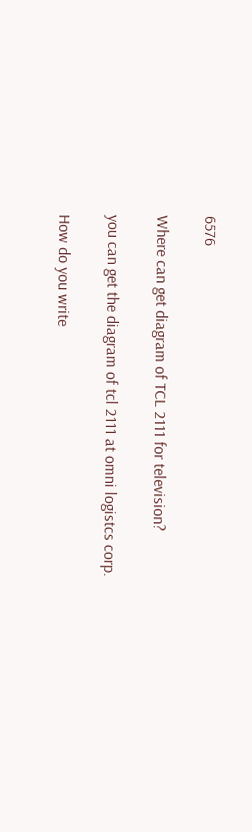6576

Where can get diagram of TCL 2111 for television?

you can get the diagram of tcl 2111 at omni logistcs corp.

How do you write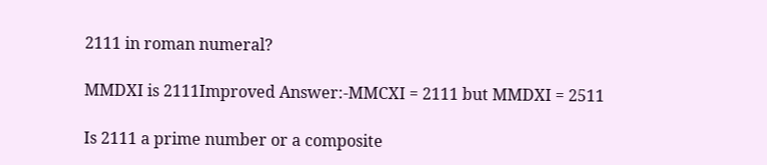2111 in roman numeral?

MMDXI is 2111Improved Answer:-MMCXI = 2111 but MMDXI = 2511

Is 2111 a prime number or a composite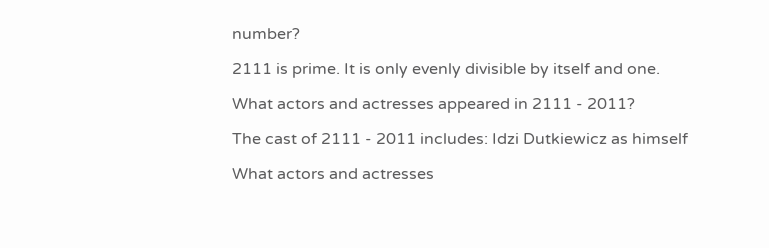number?

2111 is prime. It is only evenly divisible by itself and one.

What actors and actresses appeared in 2111 - 2011?

The cast of 2111 - 2011 includes: Idzi Dutkiewicz as himself

What actors and actresses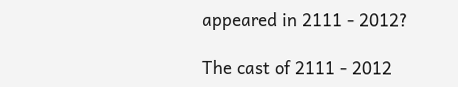appeared in 2111 - 2012?

The cast of 2111 - 2012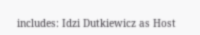includes: Idzi Dutkiewicz as Host